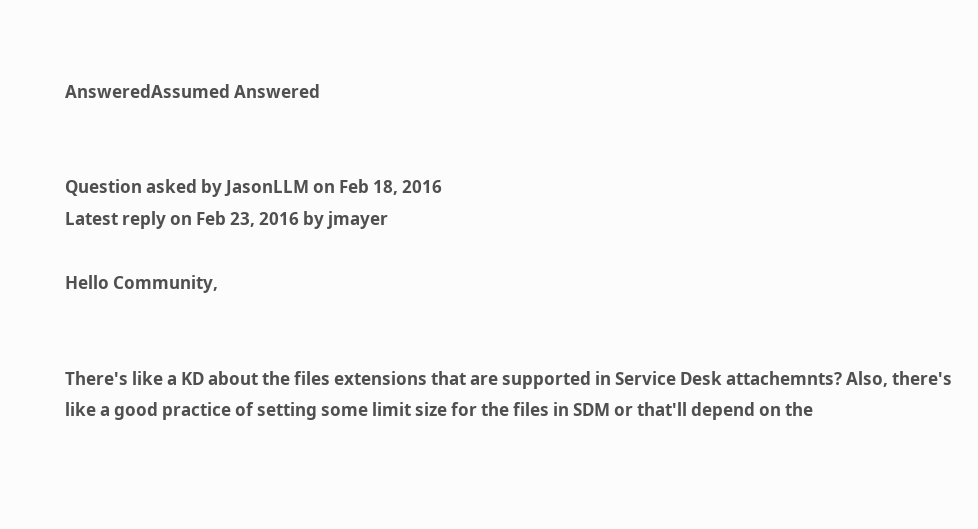AnsweredAssumed Answered


Question asked by JasonLLM on Feb 18, 2016
Latest reply on Feb 23, 2016 by jmayer

Hello Community,


There's like a KD about the files extensions that are supported in Service Desk attachemnts? Also, there's like a good practice of setting some limit size for the files in SDM or that'll depend on the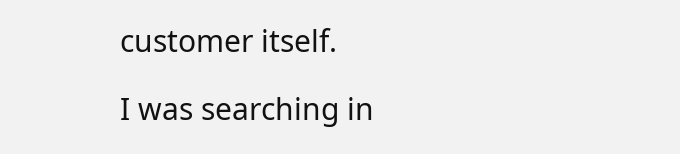customer itself.

I was searching in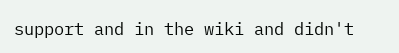support and in the wiki and didn't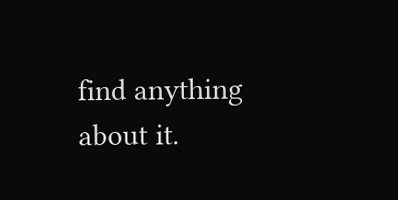find anything about it.